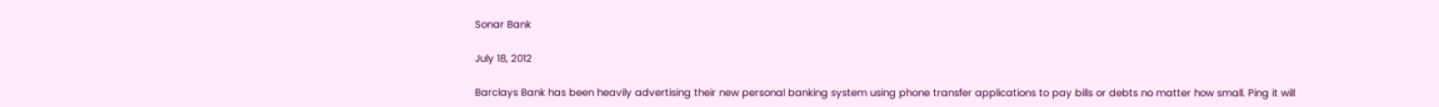Sonar Bank

July 18, 2012

Barclays Bank has been heavily advertising their new personal banking system using phone transfer applications to pay bills or debts no matter how small. Ping it will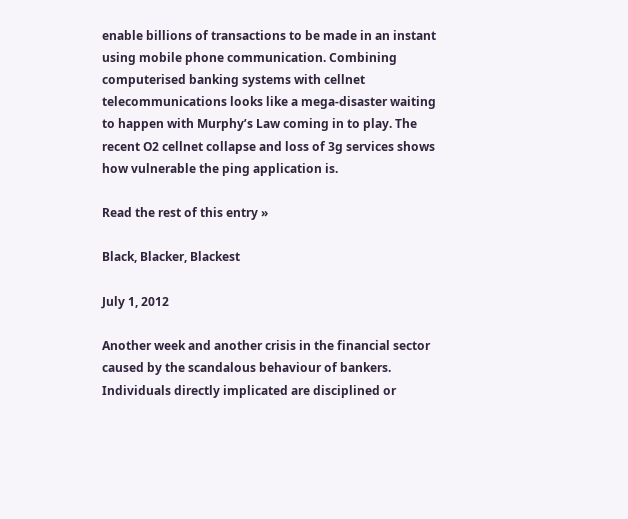enable billions of transactions to be made in an instant using mobile phone communication. Combining computerised banking systems with cellnet telecommunications looks like a mega-disaster waiting to happen with Murphy’s Law coming in to play. The recent O2 cellnet collapse and loss of 3g services shows how vulnerable the ping application is.

Read the rest of this entry »

Black, Blacker, Blackest

July 1, 2012

Another week and another crisis in the financial sector caused by the scandalous behaviour of bankers. Individuals directly implicated are disciplined or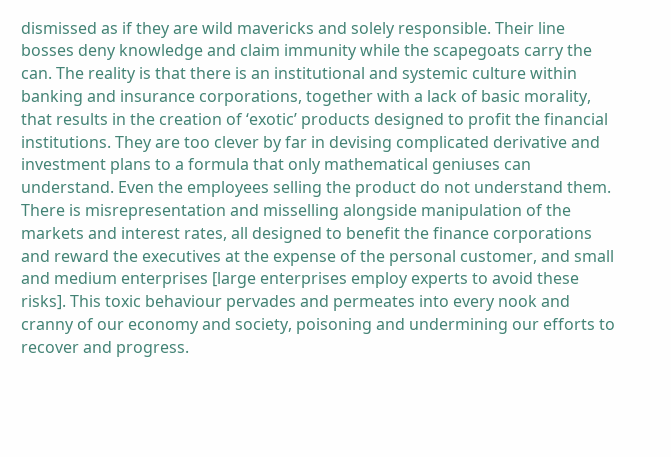dismissed as if they are wild mavericks and solely responsible. Their line bosses deny knowledge and claim immunity while the scapegoats carry the can. The reality is that there is an institutional and systemic culture within banking and insurance corporations, together with a lack of basic morality, that results in the creation of ‘exotic’ products designed to profit the financial institutions. They are too clever by far in devising complicated derivative and investment plans to a formula that only mathematical geniuses can understand. Even the employees selling the product do not understand them. There is misrepresentation and misselling alongside manipulation of the markets and interest rates, all designed to benefit the finance corporations and reward the executives at the expense of the personal customer, and small and medium enterprises [large enterprises employ experts to avoid these risks]. This toxic behaviour pervades and permeates into every nook and cranny of our economy and society, poisoning and undermining our efforts to recover and progress.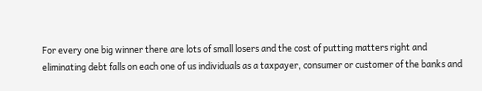For every one big winner there are lots of small losers and the cost of putting matters right and eliminating debt falls on each one of us individuals as a taxpayer, consumer or customer of the banks and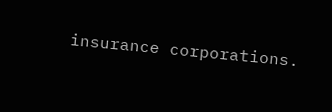insurance corporations.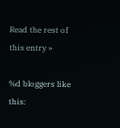Read the rest of this entry »

%d bloggers like this: